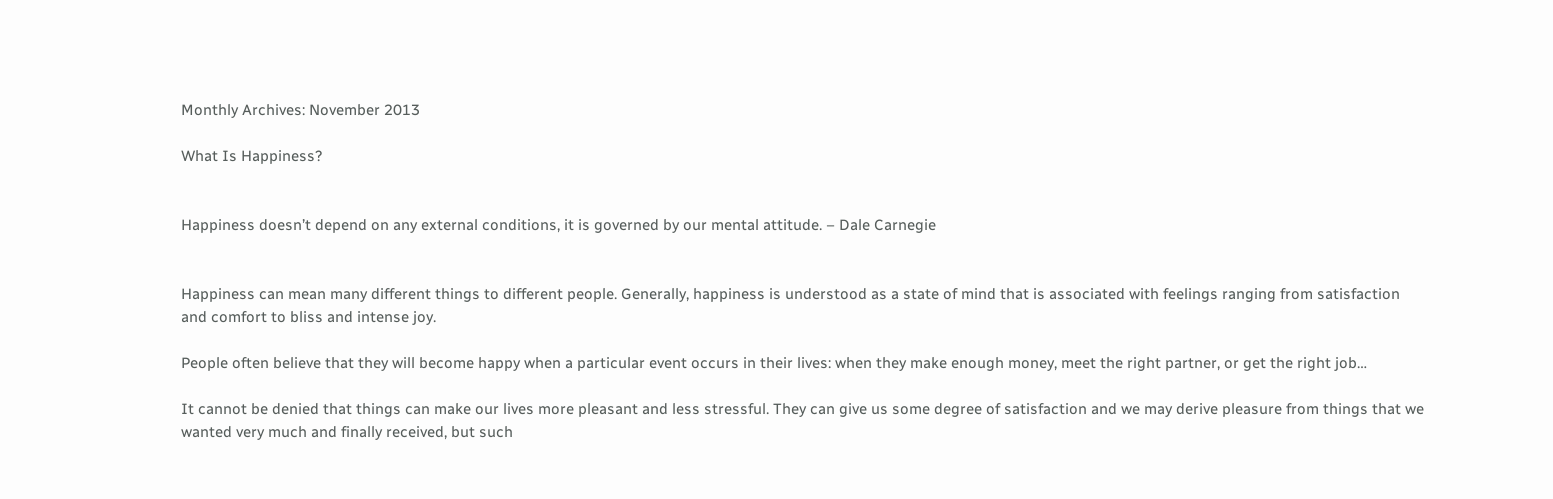Monthly Archives: November 2013

What Is Happiness?


Happiness doesn’t depend on any external conditions, it is governed by our mental attitude. – Dale Carnegie


Happiness can mean many different things to different people. Generally, happiness is understood as a state of mind that is associated with feelings ranging from satisfaction and comfort to bliss and intense joy.

People often believe that they will become happy when a particular event occurs in their lives: when they make enough money, meet the right partner, or get the right job…

It cannot be denied that things can make our lives more pleasant and less stressful. They can give us some degree of satisfaction and we may derive pleasure from things that we wanted very much and finally received, but such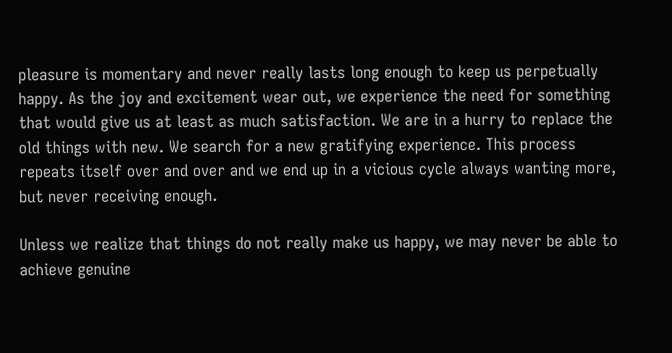pleasure is momentary and never really lasts long enough to keep us perpetually happy. As the joy and excitement wear out, we experience the need for something that would give us at least as much satisfaction. We are in a hurry to replace the old things with new. We search for a new gratifying experience. This process repeats itself over and over and we end up in a vicious cycle always wanting more, but never receiving enough.

Unless we realize that things do not really make us happy, we may never be able to achieve genuine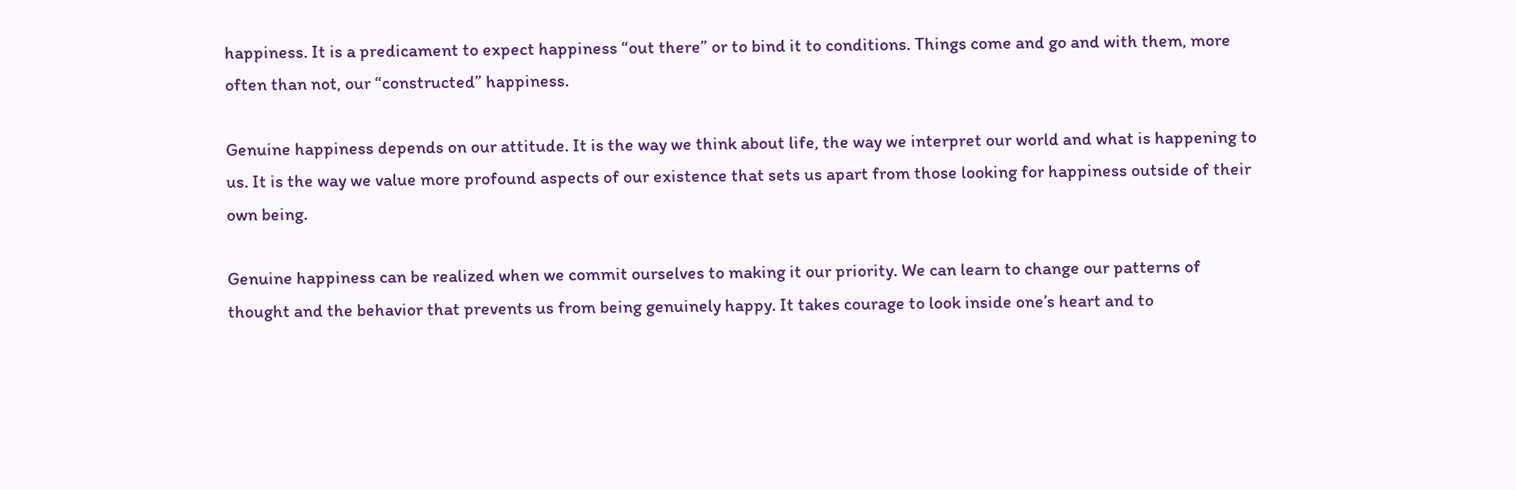happiness. It is a predicament to expect happiness “out there” or to bind it to conditions. Things come and go and with them, more often than not, our “constructed” happiness.

Genuine happiness depends on our attitude. It is the way we think about life, the way we interpret our world and what is happening to us. It is the way we value more profound aspects of our existence that sets us apart from those looking for happiness outside of their own being.

Genuine happiness can be realized when we commit ourselves to making it our priority. We can learn to change our patterns of thought and the behavior that prevents us from being genuinely happy. It takes courage to look inside one’s heart and to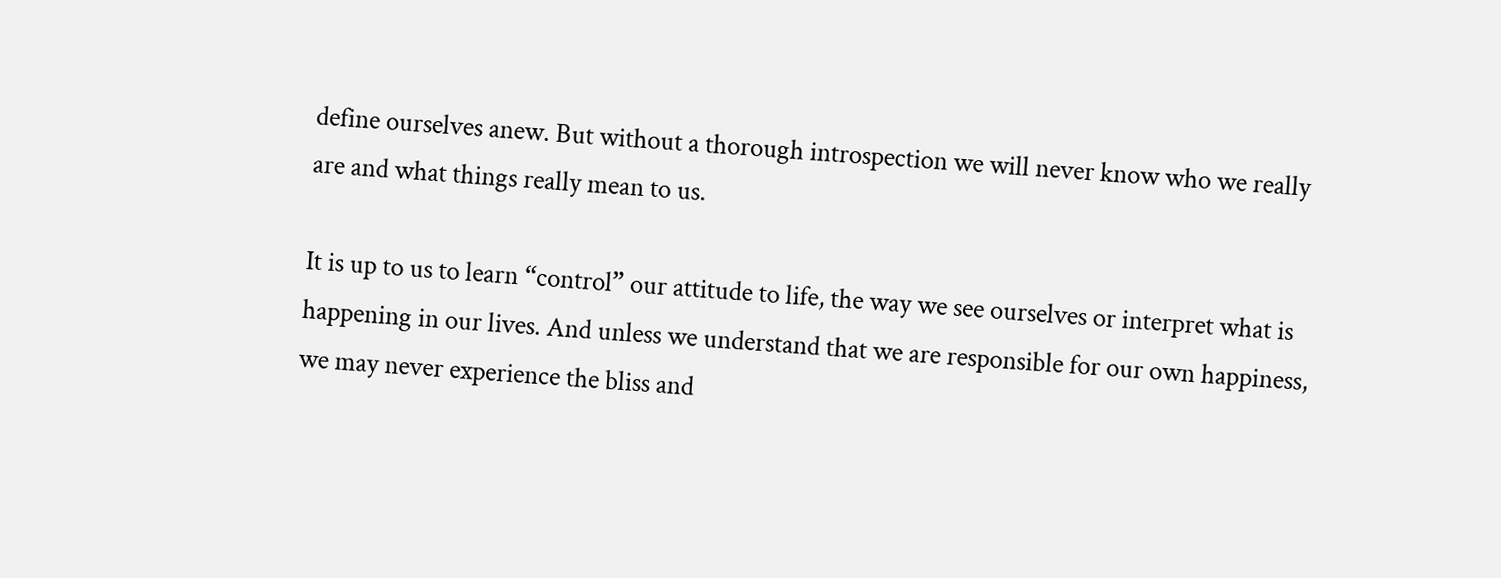define ourselves anew. But without a thorough introspection we will never know who we really are and what things really mean to us.

It is up to us to learn “control” our attitude to life, the way we see ourselves or interpret what is happening in our lives. And unless we understand that we are responsible for our own happiness, we may never experience the bliss and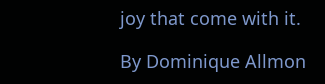joy that come with it.

By Dominique Allmon